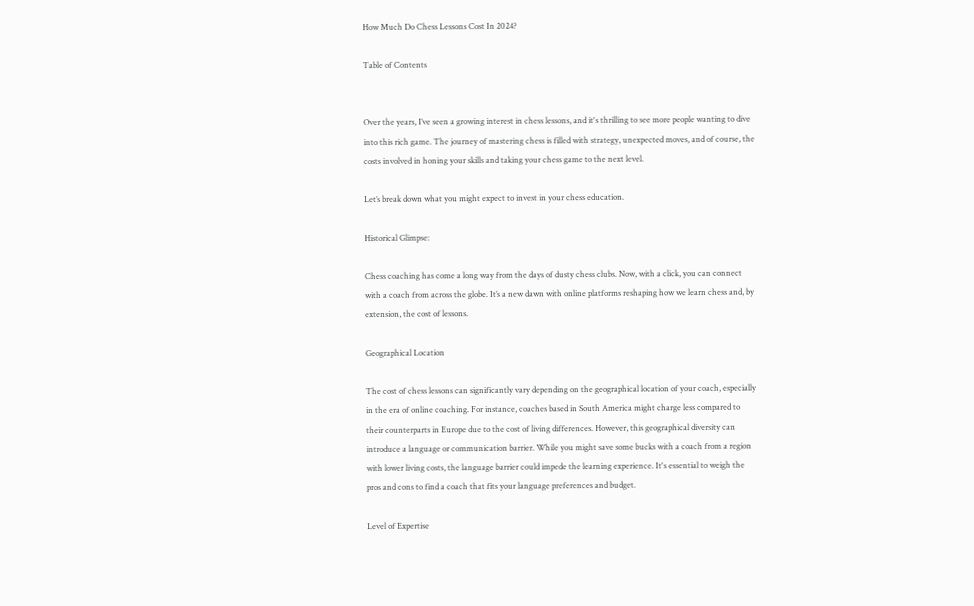How Much Do Chess Lessons Cost In 2024?

Table of Contents


Over the years, I’ve seen a growing interest in chess lessons, and it's thrilling to see more people wanting to dive into this rich game. The journey of mastering chess is filled with strategy, unexpected moves, and of course, the costs involved in honing your skills and taking your chess game to the next level.

Let’s break down what you might expect to invest in your chess education.

Historical Glimpse:

Chess coaching has come a long way from the days of dusty chess clubs. Now, with a click, you can connect with a coach from across the globe. It’s a new dawn with online platforms reshaping how we learn chess and, by extension, the cost of lessons.

Geographical Location

The cost of chess lessons can significantly vary depending on the geographical location of your coach, especially in the era of online coaching. For instance, coaches based in South America might charge less compared to their counterparts in Europe due to the cost of living differences. However, this geographical diversity can introduce a language or communication barrier. While you might save some bucks with a coach from a region with lower living costs, the language barrier could impede the learning experience. It's essential to weigh the pros and cons to find a coach that fits your language preferences and budget.

Level of Expertise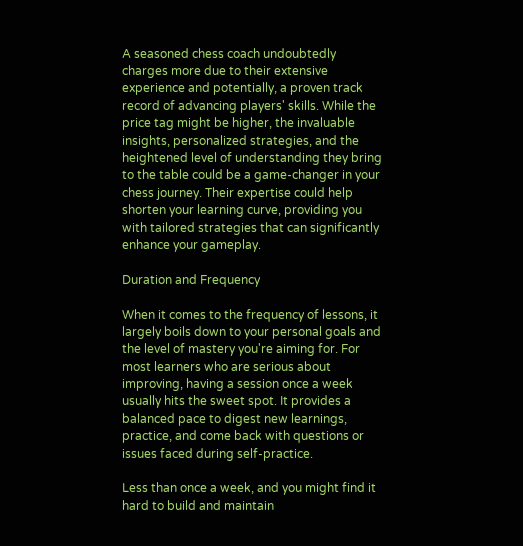A seasoned chess coach undoubtedly charges more due to their extensive experience and potentially, a proven track record of advancing players' skills. While the price tag might be higher, the invaluable insights, personalized strategies, and the heightened level of understanding they bring to the table could be a game-changer in your chess journey. Their expertise could help shorten your learning curve, providing you with tailored strategies that can significantly enhance your gameplay.

Duration and Frequency

When it comes to the frequency of lessons, it largely boils down to your personal goals and the level of mastery you're aiming for. For most learners who are serious about improving, having a session once a week usually hits the sweet spot. It provides a balanced pace to digest new learnings, practice, and come back with questions or issues faced during self-practice.

Less than once a week, and you might find it hard to build and maintain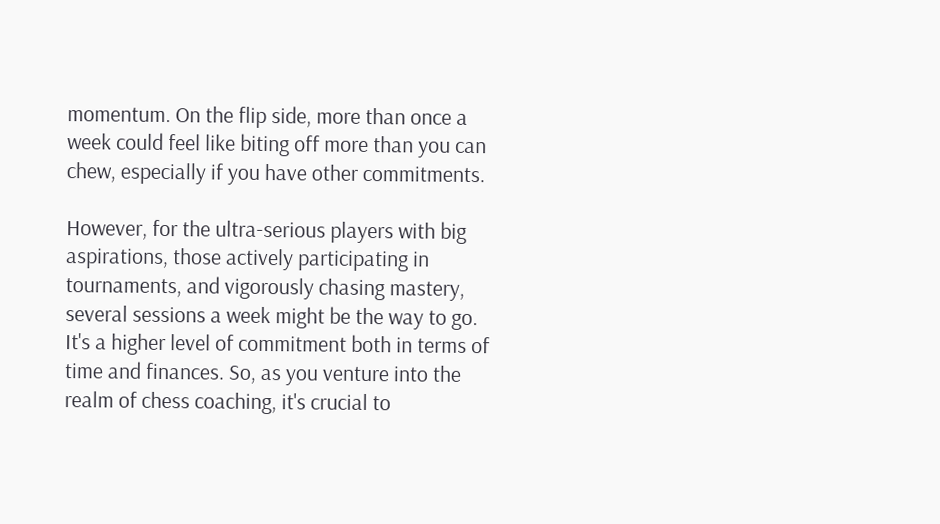momentum. On the flip side, more than once a week could feel like biting off more than you can chew, especially if you have other commitments.

However, for the ultra-serious players with big aspirations, those actively participating in tournaments, and vigorously chasing mastery, several sessions a week might be the way to go. It's a higher level of commitment both in terms of time and finances. So, as you venture into the realm of chess coaching, it's crucial to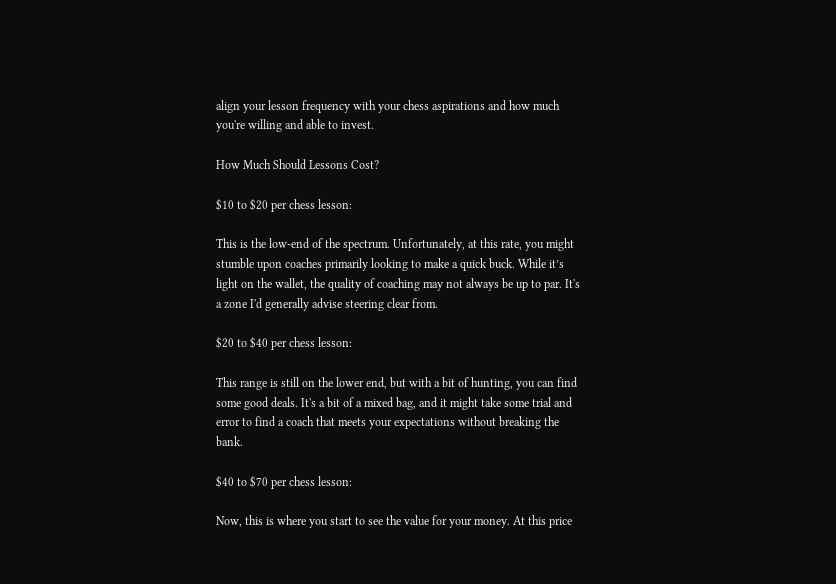align your lesson frequency with your chess aspirations and how much you're willing and able to invest.

How Much Should Lessons Cost?

$10 to $20 per chess lesson:

This is the low-end of the spectrum. Unfortunately, at this rate, you might stumble upon coaches primarily looking to make a quick buck. While it’s light on the wallet, the quality of coaching may not always be up to par. It's a zone I'd generally advise steering clear from.

$20 to $40 per chess lesson:

This range is still on the lower end, but with a bit of hunting, you can find some good deals. It's a bit of a mixed bag, and it might take some trial and error to find a coach that meets your expectations without breaking the bank.

$40 to $70 per chess lesson:

Now, this is where you start to see the value for your money. At this price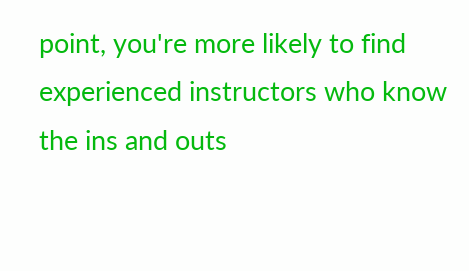point, you're more likely to find experienced instructors who know the ins and outs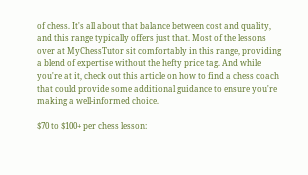of chess. It's all about that balance between cost and quality, and this range typically offers just that. Most of the lessons over at MyChessTutor sit comfortably in this range, providing a blend of expertise without the hefty price tag. And while you're at it, check out this article on how to find a chess coach that could provide some additional guidance to ensure you're making a well-informed choice.

$70 to $100+ per chess lesson: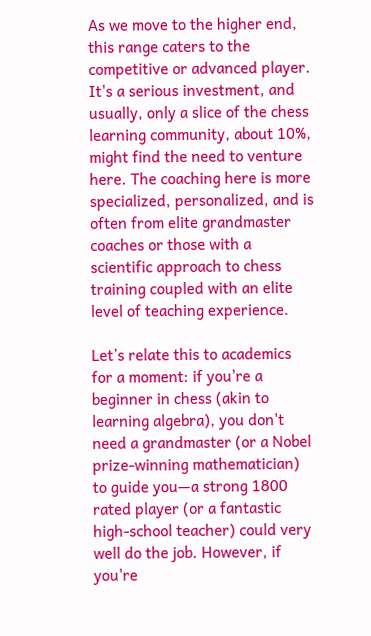As we move to the higher end, this range caters to the competitive or advanced player. It's a serious investment, and usually, only a slice of the chess learning community, about 10%, might find the need to venture here. The coaching here is more specialized, personalized, and is often from elite grandmaster coaches or those with a scientific approach to chess training coupled with an elite level of teaching experience.

Let’s relate this to academics for a moment: if you're a beginner in chess (akin to learning algebra), you don't need a grandmaster (or a Nobel prize-winning mathematician) to guide you—a strong 1800 rated player (or a fantastic high-school teacher) could very well do the job. However, if you're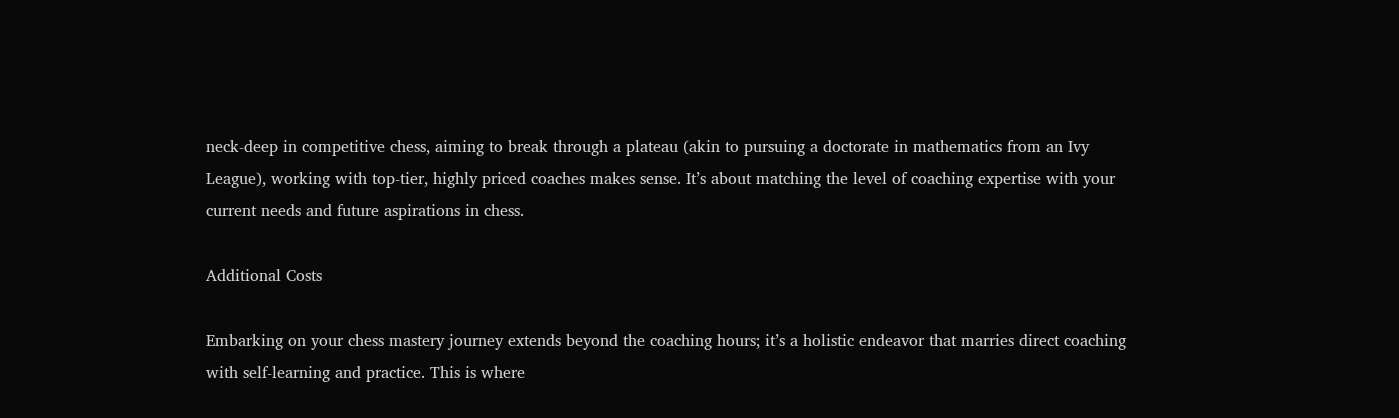neck-deep in competitive chess, aiming to break through a plateau (akin to pursuing a doctorate in mathematics from an Ivy League), working with top-tier, highly priced coaches makes sense. It’s about matching the level of coaching expertise with your current needs and future aspirations in chess.

Additional Costs

Embarking on your chess mastery journey extends beyond the coaching hours; it’s a holistic endeavor that marries direct coaching with self-learning and practice. This is where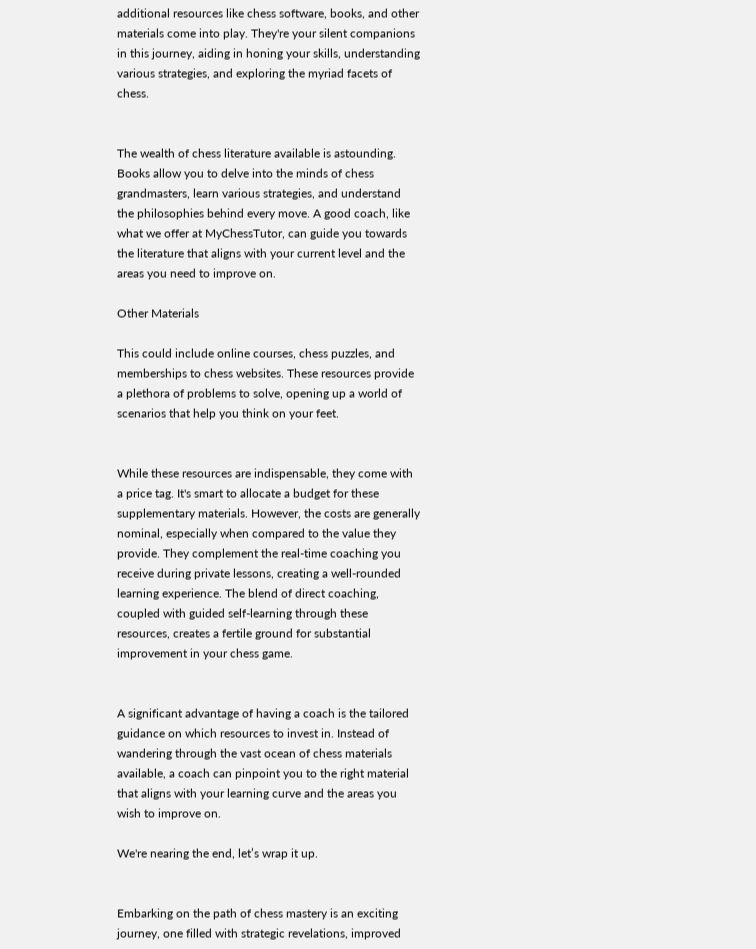additional resources like chess software, books, and other materials come into play. They're your silent companions in this journey, aiding in honing your skills, understanding various strategies, and exploring the myriad facets of chess.


The wealth of chess literature available is astounding. Books allow you to delve into the minds of chess grandmasters, learn various strategies, and understand the philosophies behind every move. A good coach, like what we offer at MyChessTutor, can guide you towards the literature that aligns with your current level and the areas you need to improve on.

Other Materials

This could include online courses, chess puzzles, and memberships to chess websites. These resources provide a plethora of problems to solve, opening up a world of scenarios that help you think on your feet.


While these resources are indispensable, they come with a price tag. It's smart to allocate a budget for these supplementary materials. However, the costs are generally nominal, especially when compared to the value they provide. They complement the real-time coaching you receive during private lessons, creating a well-rounded learning experience. The blend of direct coaching, coupled with guided self-learning through these resources, creates a fertile ground for substantial improvement in your chess game.


A significant advantage of having a coach is the tailored guidance on which resources to invest in. Instead of wandering through the vast ocean of chess materials available, a coach can pinpoint you to the right material that aligns with your learning curve and the areas you wish to improve on.

We're nearing the end, let’s wrap it up.


Embarking on the path of chess mastery is an exciting journey, one filled with strategic revelations, improved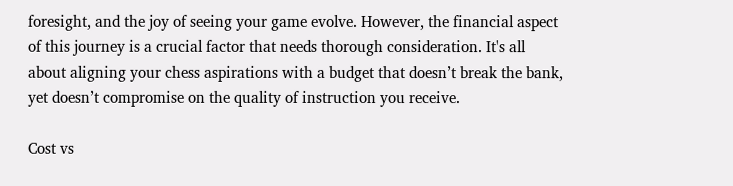foresight, and the joy of seeing your game evolve. However, the financial aspect of this journey is a crucial factor that needs thorough consideration. It's all about aligning your chess aspirations with a budget that doesn’t break the bank, yet doesn’t compromise on the quality of instruction you receive.

Cost vs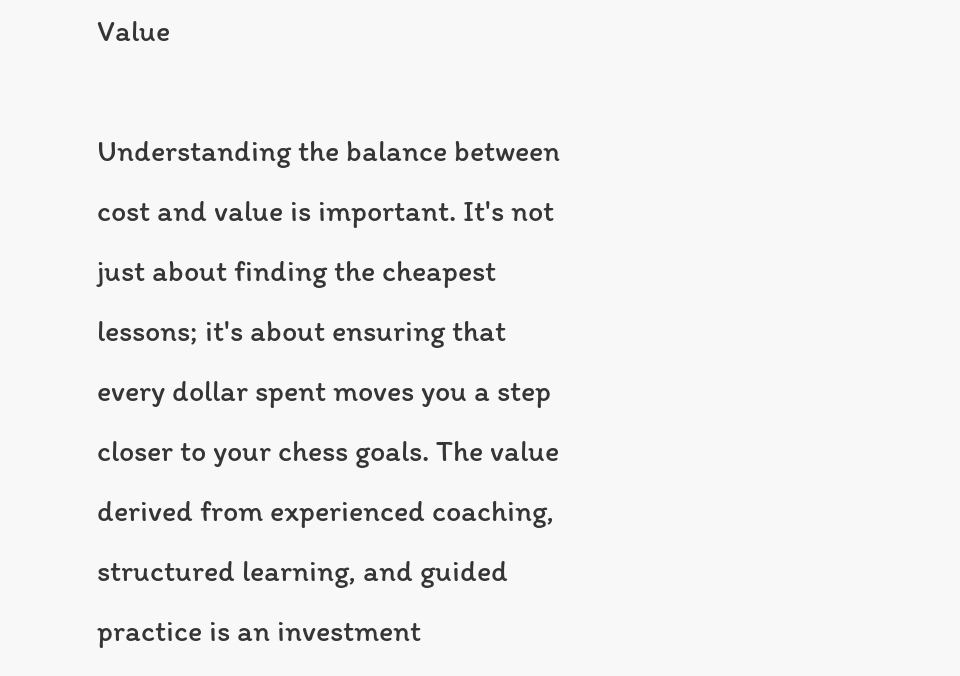Value

Understanding the balance between cost and value is important. It's not just about finding the cheapest lessons; it's about ensuring that every dollar spent moves you a step closer to your chess goals. The value derived from experienced coaching, structured learning, and guided practice is an investment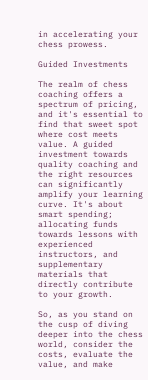in accelerating your chess prowess.

Guided Investments

The realm of chess coaching offers a spectrum of pricing, and it's essential to find that sweet spot where cost meets value. A guided investment towards quality coaching and the right resources can significantly amplify your learning curve. It's about smart spending; allocating funds towards lessons with experienced instructors, and supplementary materials that directly contribute to your growth.

So, as you stand on the cusp of diving deeper into the chess world, consider the costs, evaluate the value, and make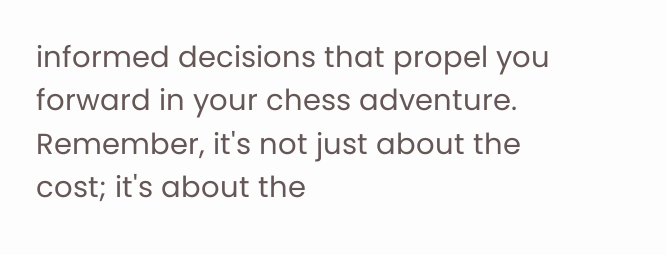informed decisions that propel you forward in your chess adventure. Remember, it's not just about the cost; it's about the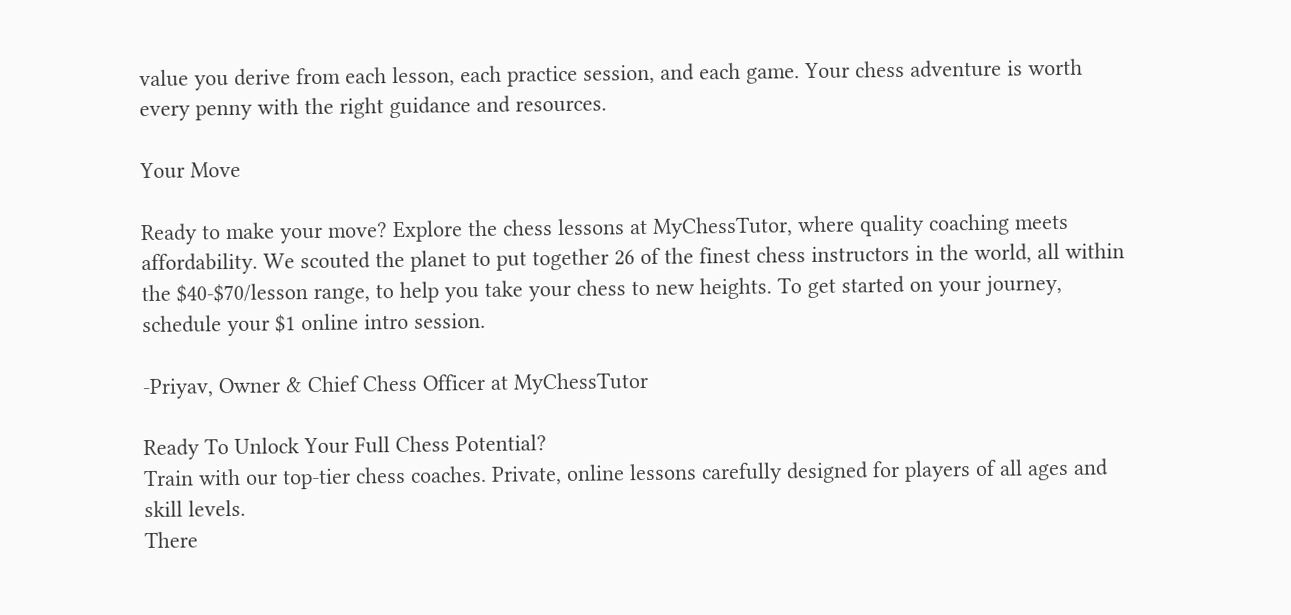value you derive from each lesson, each practice session, and each game. Your chess adventure is worth every penny with the right guidance and resources.

Your Move

Ready to make your move? Explore the chess lessons at MyChessTutor, where quality coaching meets affordability. We scouted the planet to put together 26 of the finest chess instructors in the world, all within the $40-$70/lesson range, to help you take your chess to new heights. To get started on your journey, schedule your $1 online intro session.

-Priyav, Owner & Chief Chess Officer at MyChessTutor

Ready To Unlock Your Full Chess Potential?
Train with our top-tier chess coaches. Private, online lessons carefully designed for players of all ages and skill levels.
There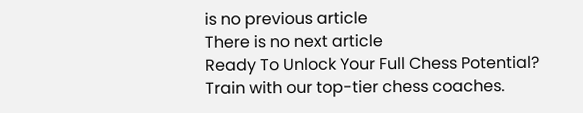is no previous article
There is no next article
Ready To Unlock Your Full Chess Potential?
Train with our top-tier chess coaches.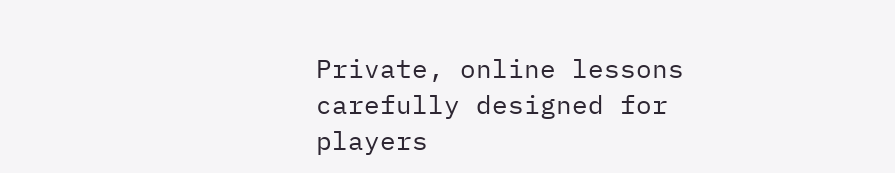Private, online lessons carefully designed for players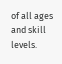of all ages and skill levels.